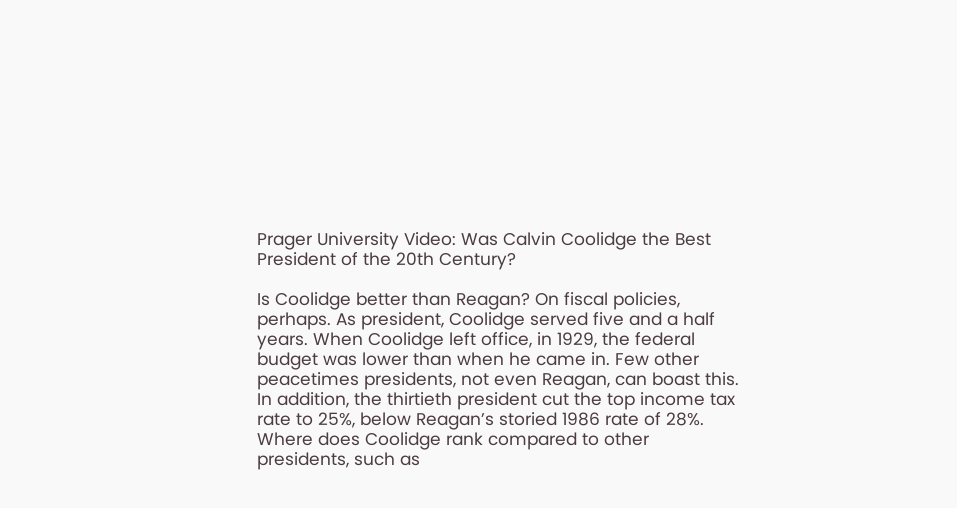Prager University Video: Was Calvin Coolidge the Best President of the 20th Century?

Is Coolidge better than Reagan? On fiscal policies, perhaps. As president, Coolidge served five and a half years. When Coolidge left office, in 1929, the federal budget was lower than when he came in. Few other peacetimes presidents, not even Reagan, can boast this. In addition, the thirtieth president cut the top income tax rate to 25%, below Reagan’s storied 1986 rate of 28%. Where does Coolidge rank compared to other presidents, such as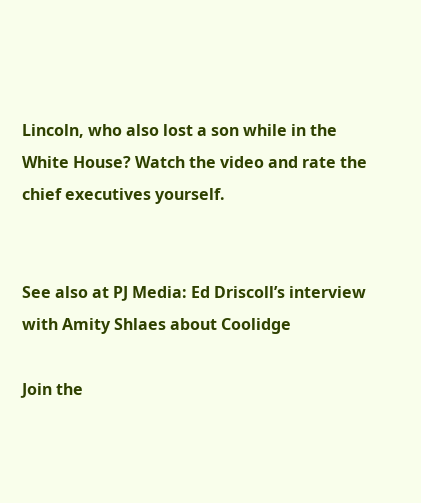Lincoln, who also lost a son while in the White House? Watch the video and rate the chief executives yourself.


See also at PJ Media: Ed Driscoll’s interview with Amity Shlaes about Coolidge

Join the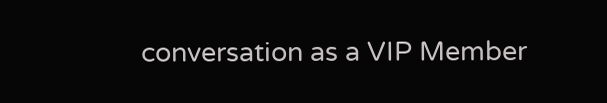conversation as a VIP Member